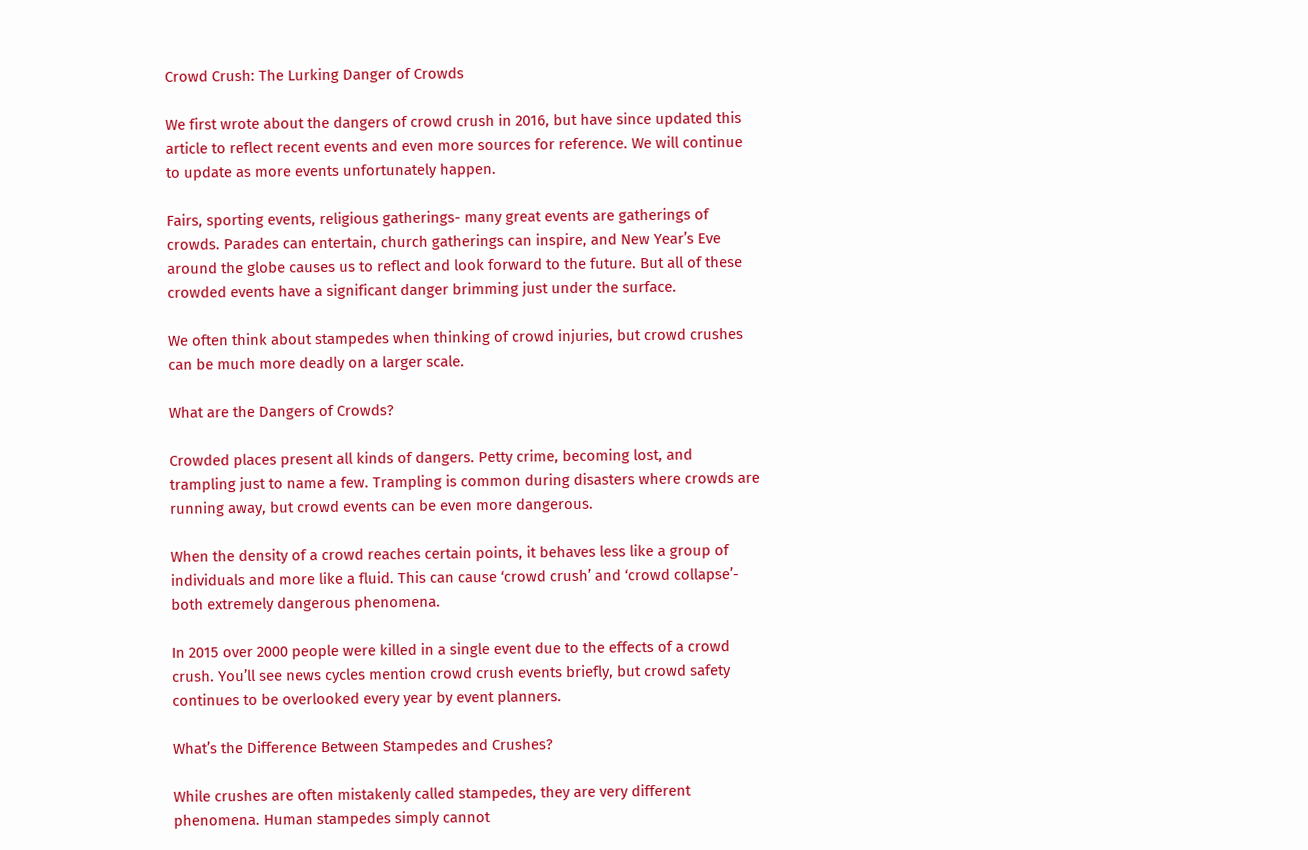Crowd Crush: The Lurking Danger of Crowds

We first wrote about the dangers of crowd crush in 2016, but have since updated this article to reflect recent events and even more sources for reference. We will continue to update as more events unfortunately happen.

Fairs, sporting events, religious gatherings- many great events are gatherings of crowds. Parades can entertain, church gatherings can inspire, and New Year’s Eve around the globe causes us to reflect and look forward to the future. But all of these crowded events have a significant danger brimming just under the surface.

We often think about stampedes when thinking of crowd injuries, but crowd crushes can be much more deadly on a larger scale.

What are the Dangers of Crowds?

Crowded places present all kinds of dangers. Petty crime, becoming lost, and trampling just to name a few. Trampling is common during disasters where crowds are running away, but crowd events can be even more dangerous.

When the density of a crowd reaches certain points, it behaves less like a group of individuals and more like a fluid. This can cause ‘crowd crush’ and ‘crowd collapse’- both extremely dangerous phenomena.

In 2015 over 2000 people were killed in a single event due to the effects of a crowd crush. You’ll see news cycles mention crowd crush events briefly, but crowd safety continues to be overlooked every year by event planners.

What’s the Difference Between Stampedes and Crushes?

While crushes are often mistakenly called stampedes, they are very different phenomena. Human stampedes simply cannot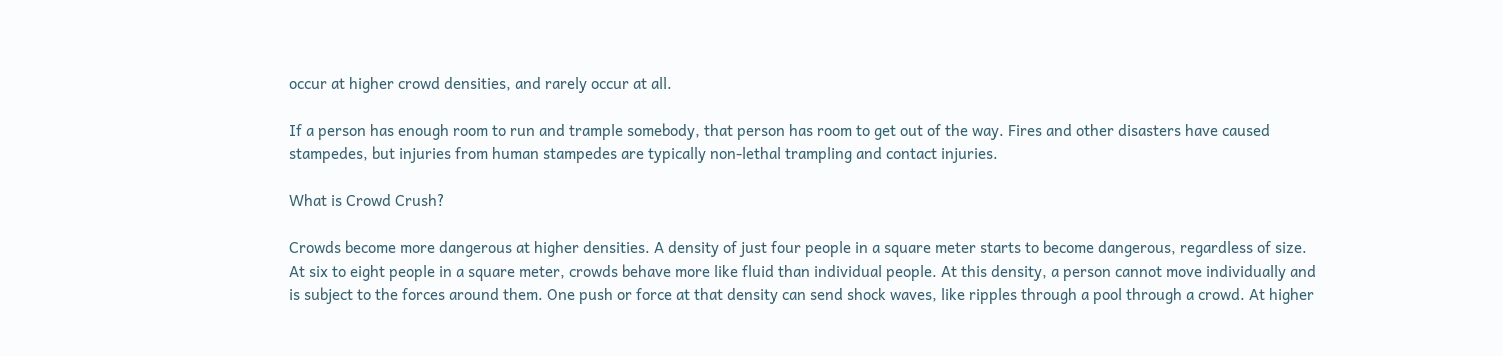occur at higher crowd densities, and rarely occur at all.

If a person has enough room to run and trample somebody, that person has room to get out of the way. Fires and other disasters have caused stampedes, but injuries from human stampedes are typically non-lethal trampling and contact injuries.

What is Crowd Crush?

Crowds become more dangerous at higher densities. A density of just four people in a square meter starts to become dangerous, regardless of size. At six to eight people in a square meter, crowds behave more like fluid than individual people. At this density, a person cannot move individually and is subject to the forces around them. One push or force at that density can send shock waves, like ripples through a pool through a crowd. At higher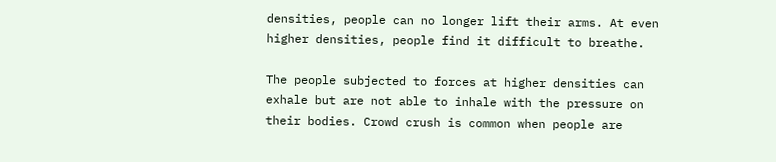densities, people can no longer lift their arms. At even higher densities, people find it difficult to breathe.

The people subjected to forces at higher densities can exhale but are not able to inhale with the pressure on their bodies. Crowd crush is common when people are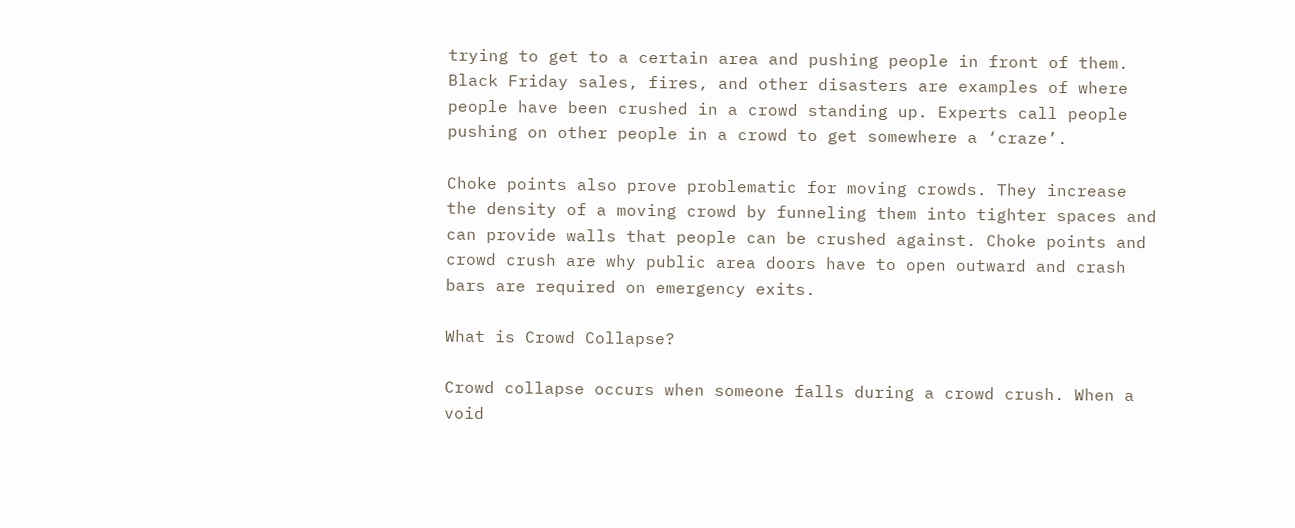trying to get to a certain area and pushing people in front of them. Black Friday sales, fires, and other disasters are examples of where people have been crushed in a crowd standing up. Experts call people pushing on other people in a crowd to get somewhere a ‘craze’.

Choke points also prove problematic for moving crowds. They increase the density of a moving crowd by funneling them into tighter spaces and can provide walls that people can be crushed against. Choke points and crowd crush are why public area doors have to open outward and crash bars are required on emergency exits.

What is Crowd Collapse?

Crowd collapse occurs when someone falls during a crowd crush. When a void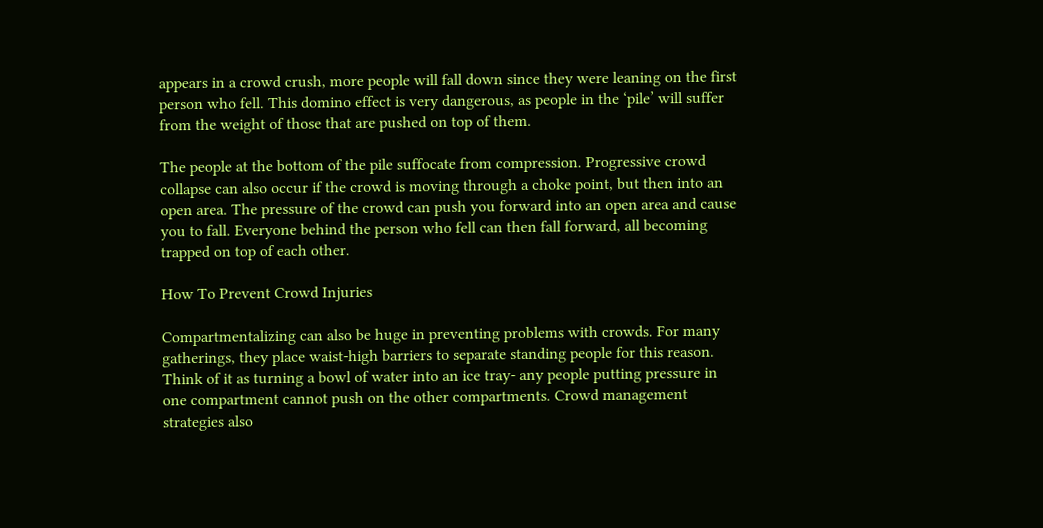appears in a crowd crush, more people will fall down since they were leaning on the first person who fell. This domino effect is very dangerous, as people in the ‘pile’ will suffer from the weight of those that are pushed on top of them.

The people at the bottom of the pile suffocate from compression. Progressive crowd collapse can also occur if the crowd is moving through a choke point, but then into an open area. The pressure of the crowd can push you forward into an open area and cause you to fall. Everyone behind the person who fell can then fall forward, all becoming trapped on top of each other.

How To Prevent Crowd Injuries

Compartmentalizing can also be huge in preventing problems with crowds. For many gatherings, they place waist-high barriers to separate standing people for this reason. Think of it as turning a bowl of water into an ice tray- any people putting pressure in one compartment cannot push on the other compartments. Crowd management strategies also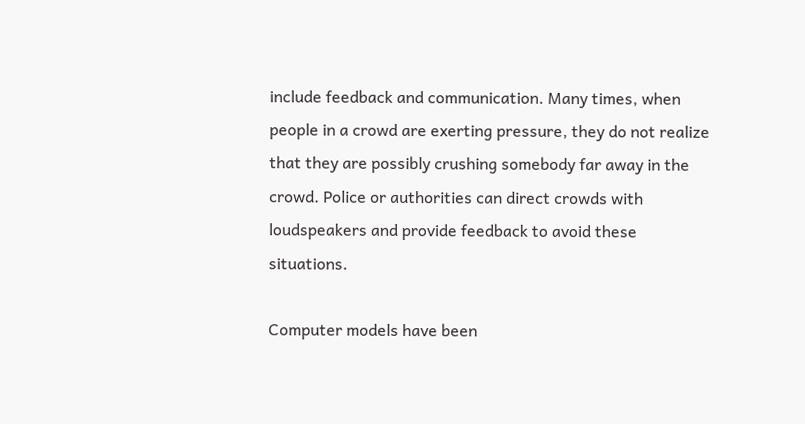include feedback and communication. Many times, when people in a crowd are exerting pressure, they do not realize that they are possibly crushing somebody far away in the crowd. Police or authorities can direct crowds with loudspeakers and provide feedback to avoid these situations.

Computer models have been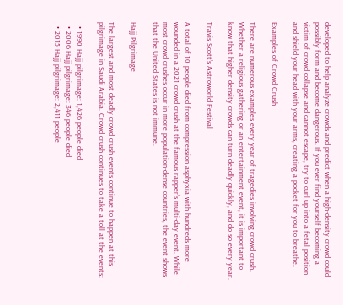developed to help analyze crowds and predict when a high-density crowd could possibly form and become dangerous. If you ever find yourself becoming a victim of crowd collapse and cannot escape, try to curl up into a fetal position and shield your head with your arms, creating a pocket for you to breathe.

Examples of Crowd Crush

There are numerous examples every year of tragedies involving crowd crush. Whether a religious gathering or an entertainment event, it is important to know that higher density crowds can turn deadly quickly, and do so every year.

Travis Scott’s Astroworld Festival

A total of 10 people died from compression asphyxia with hundreds more wounded in a 2021 crowd crush at the famous rapper’s multi-day event. While most crowd crushes occur in more population-dense countries, the event shows that the United States is not immune.

Hajj Pilgrimage

The largest and most deadly crowd crush events continue to happen at this pilgrimage in Saudi Arabia. Crowd crush continues to take a toll at the events:

  • 1990 Hajj pilgrimage: 1,426 people died
  • 2006 Hajj pilgrimage: 346 people died
  • 2015 Hajj pilgrimage: 2,411 people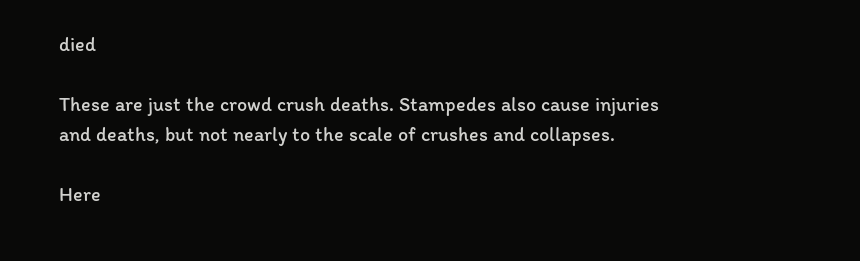died

These are just the crowd crush deaths. Stampedes also cause injuries and deaths, but not nearly to the scale of crushes and collapses.

Here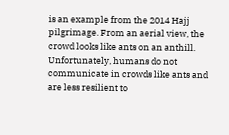is an example from the 2014 Hajj pilgrimage. From an aerial view, the crowd looks like ants on an anthill. Unfortunately, humans do not communicate in crowds like ants and are less resilient to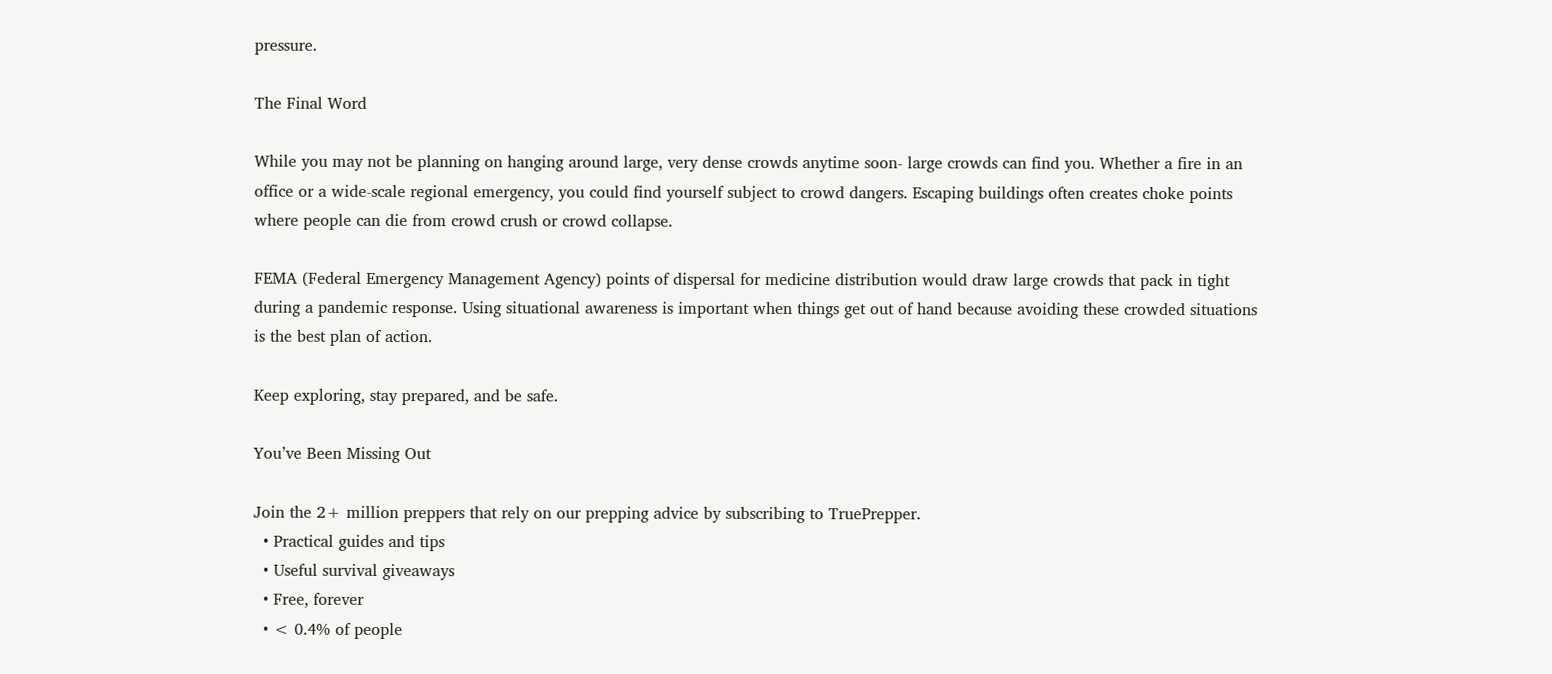pressure.

The Final Word

While you may not be planning on hanging around large, very dense crowds anytime soon- large crowds can find you. Whether a fire in an office or a wide-scale regional emergency, you could find yourself subject to crowd dangers. Escaping buildings often creates choke points where people can die from crowd crush or crowd collapse.

FEMA (Federal Emergency Management Agency) points of dispersal for medicine distribution would draw large crowds that pack in tight during a pandemic response. Using situational awareness is important when things get out of hand because avoiding these crowded situations is the best plan of action.

Keep exploring, stay prepared, and be safe.

You’ve Been Missing Out

Join the 2+ million preppers that rely on our prepping advice by subscribing to TruePrepper.
  • Practical guides and tips
  • Useful survival giveaways
  • Free, forever
  • < 0.4% of people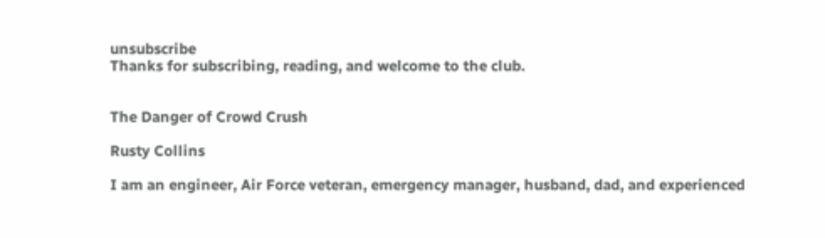unsubscribe
Thanks for subscribing, reading, and welcome to the club.


The Danger of Crowd Crush

Rusty Collins

I am an engineer, Air Force veteran, emergency manager, husband, dad, and experienced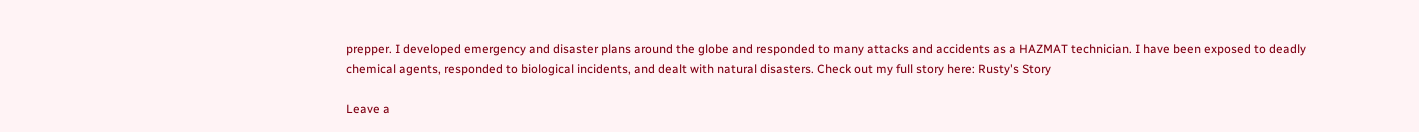prepper. I developed emergency and disaster plans around the globe and responded to many attacks and accidents as a HAZMAT technician. I have been exposed to deadly chemical agents, responded to biological incidents, and dealt with natural disasters. Check out my full story here: Rusty's Story

Leave a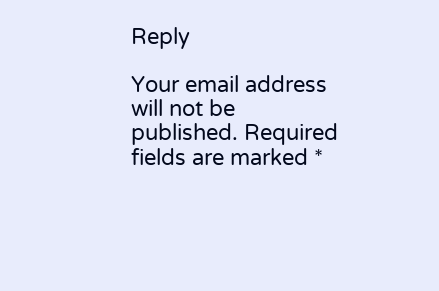Reply

Your email address will not be published. Required fields are marked *